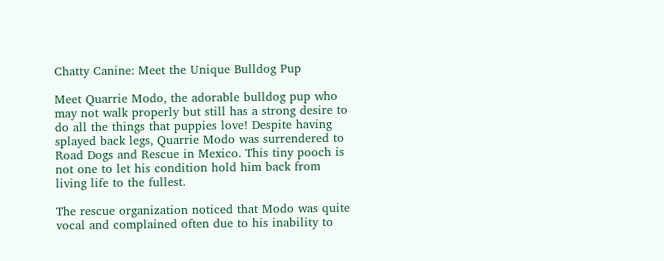Chatty Canine: Meet the Unique Bulldog Pup

Meet Quarrie Modo, the adorable bulldog pup who may not walk properly but still has a strong desire to do all the things that puppies love! Despite having splayed back legs, Quarrie Modo was surrendered to Road Dogs and Rescue in Mexico. This tiny pooch is not one to let his condition hold him back from living life to the fullest.

The rescue organization noticed that Modo was quite vocal and complained often due to his inability to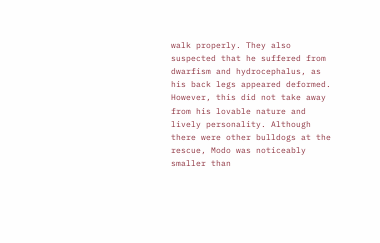walk properly. They also suspected that he suffered from dwarfism and hydrocephalus, as his back legs appeared deformed. However, this did not take away from his lovable nature and lively personality. Although there were other bulldogs at the rescue, Modo was noticeably smaller than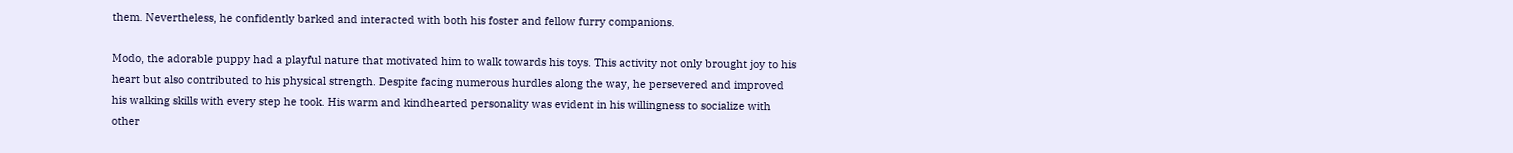them. Nevertheless, he confidently barked and interacted with both his foster and fellow furry companions.

Modo, the adorable puppy had a playful nature that motivated him to walk towards his toys. This activity not only brought joy to his heart but also contributed to his physical strength. Despite facing numerous hurdles along the way, he persevered and improved his walking skills with every step he took. His warm and kindhearted personality was evident in his willingness to socialize with other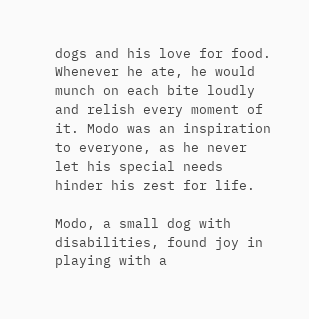dogs and his love for food. Whenever he ate, he would munch on each bite loudly and relish every moment of it. Modo was an inspiration to everyone, as he never let his special needs hinder his zest for life.

Modo, a small dog with disabilities, found joy in playing with a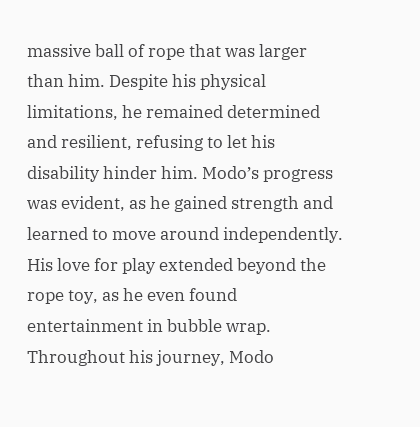massive ball of rope that was larger than him. Despite his physical limitations, he remained determined and resilient, refusing to let his disability hinder him. Modo’s progress was evident, as he gained strength and learned to move around independently. His love for play extended beyond the rope toy, as he even found entertainment in bubble wrap. Throughout his journey, Modo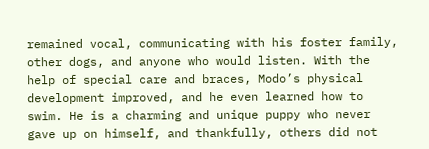remained vocal, communicating with his foster family, other dogs, and anyone who would listen. With the help of special care and braces, Modo’s physical development improved, and he even learned how to swim. He is a charming and unique puppy who never gave up on himself, and thankfully, others did not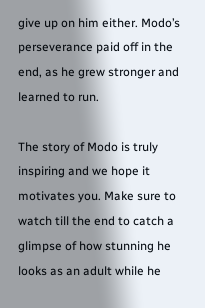give up on him either. Modo’s perseverance paid off in the end, as he grew stronger and learned to run.

The story of Modo is truly inspiring and we hope it motivates you. Make sure to watch till the end to catch a glimpse of how stunning he looks as an adult while he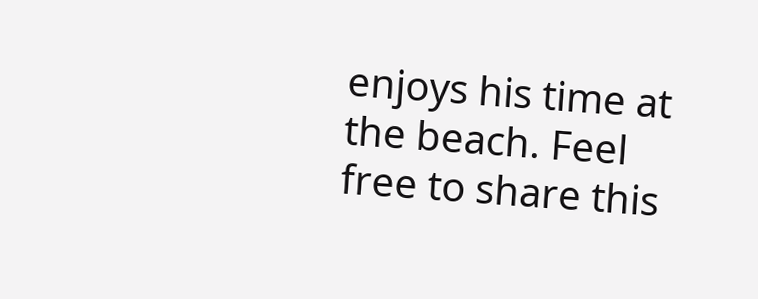enjoys his time at the beach. Feel free to share this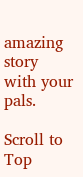amazing story with your pals.

Scroll to Top